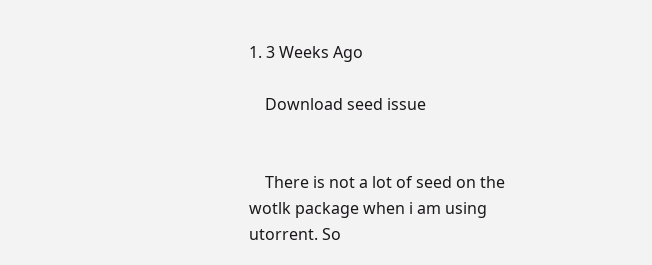1. 3 Weeks Ago

    Download seed issue


    There is not a lot of seed on the wotlk package when i am using utorrent. So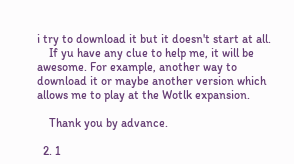i try to download it but it doesn't start at all.
    If yu have any clue to help me, it will be awesome. For example, another way to download it or maybe another version which allows me to play at the Wotlk expansion.

    Thank you by advance.

  2. 1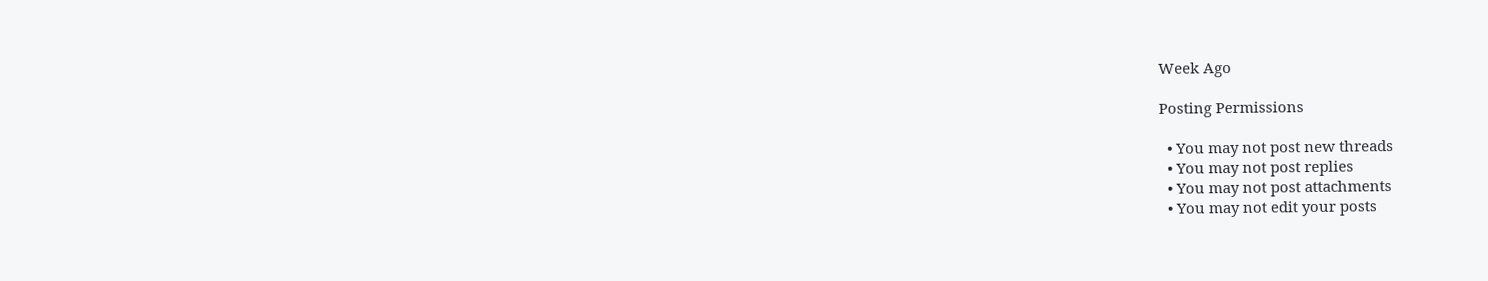Week Ago

Posting Permissions

  • You may not post new threads
  • You may not post replies
  • You may not post attachments
  • You may not edit your posts